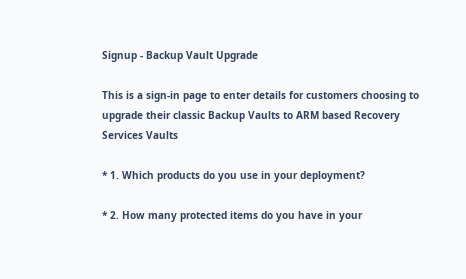Signup - Backup Vault Upgrade

This is a sign-in page to enter details for customers choosing to upgrade their classic Backup Vaults to ARM based Recovery Services Vaults

* 1. Which products do you use in your deployment?

* 2. How many protected items do you have in your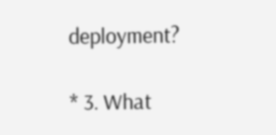deployment?

* 3. What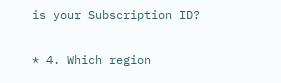is your Subscription ID?

* 4. Which region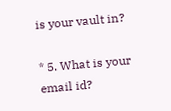is your vault in?

* 5. What is your email id?